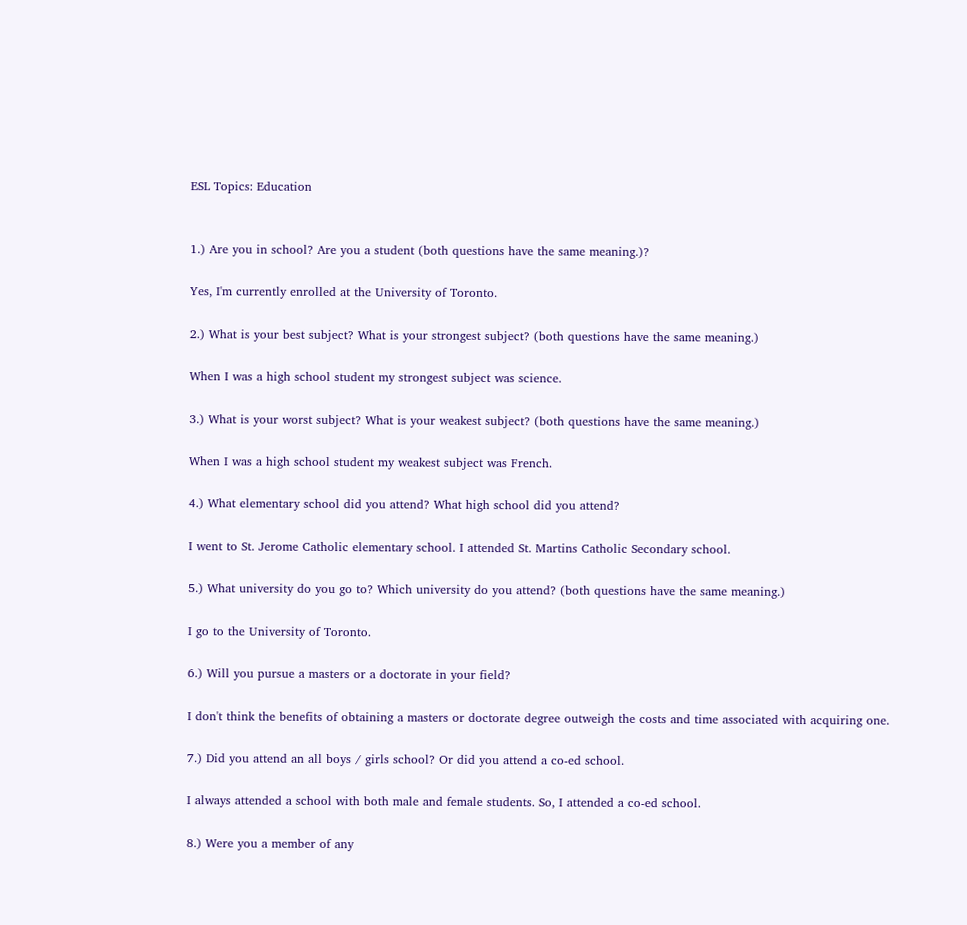ESL Topics: Education


1.) Are you in school? Are you a student (both questions have the same meaning.)?

Yes, I'm currently enrolled at the University of Toronto.

2.) What is your best subject? What is your strongest subject? (both questions have the same meaning.)

When I was a high school student my strongest subject was science.

3.) What is your worst subject? What is your weakest subject? (both questions have the same meaning.)

When I was a high school student my weakest subject was French.

4.) What elementary school did you attend? What high school did you attend?

I went to St. Jerome Catholic elementary school. I attended St. Martins Catholic Secondary school.

5.) What university do you go to? Which university do you attend? (both questions have the same meaning.)

I go to the University of Toronto.

6.) Will you pursue a masters or a doctorate in your field?

I don't think the benefits of obtaining a masters or doctorate degree outweigh the costs and time associated with acquiring one.

7.) Did you attend an all boys / girls school? Or did you attend a co-ed school.

I always attended a school with both male and female students. So, I attended a co-ed school.

8.) Were you a member of any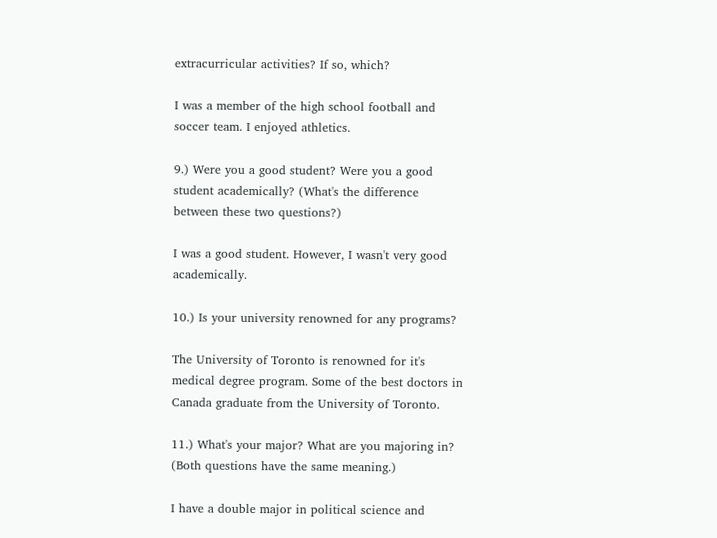extracurricular activities? If so, which?

I was a member of the high school football and soccer team. I enjoyed athletics.

9.) Were you a good student? Were you a good student academically? (What's the difference between these two questions?)

I was a good student. However, I wasn't very good academically.

10.) Is your university renowned for any programs?

The University of Toronto is renowned for it's medical degree program. Some of the best doctors in Canada graduate from the University of Toronto.

11.) What's your major? What are you majoring in? (Both questions have the same meaning.)

I have a double major in political science and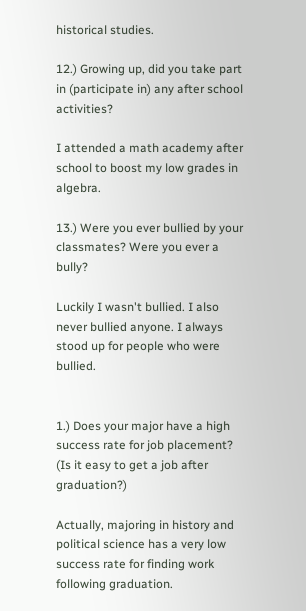historical studies.

12.) Growing up, did you take part in (participate in) any after school activities?

I attended a math academy after school to boost my low grades in algebra.

13.) Were you ever bullied by your classmates? Were you ever a bully?

Luckily I wasn't bullied. I also never bullied anyone. I always stood up for people who were bullied.


1.) Does your major have a high success rate for job placement? (Is it easy to get a job after graduation?)

Actually, majoring in history and political science has a very low success rate for finding work following graduation.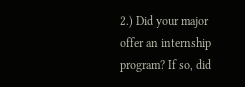2.) Did your major offer an internship program? If so, did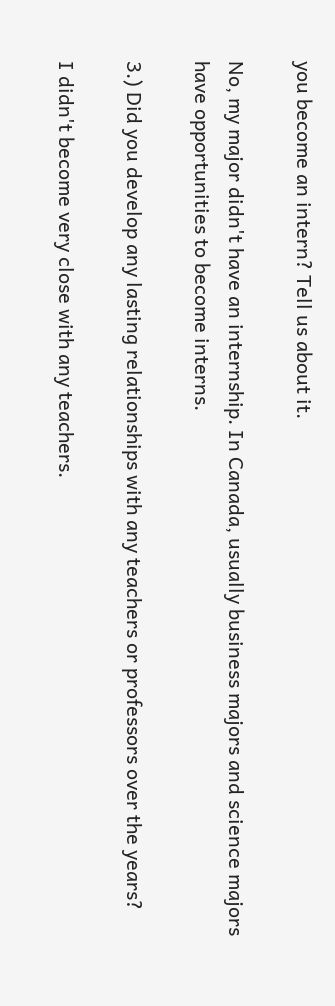you become an intern? Tell us about it.

No, my major didn't have an internship. In Canada, usually business majors and science majors have opportunities to become interns.

3.) Did you develop any lasting relationships with any teachers or professors over the years?

I didn't become very close with any teachers.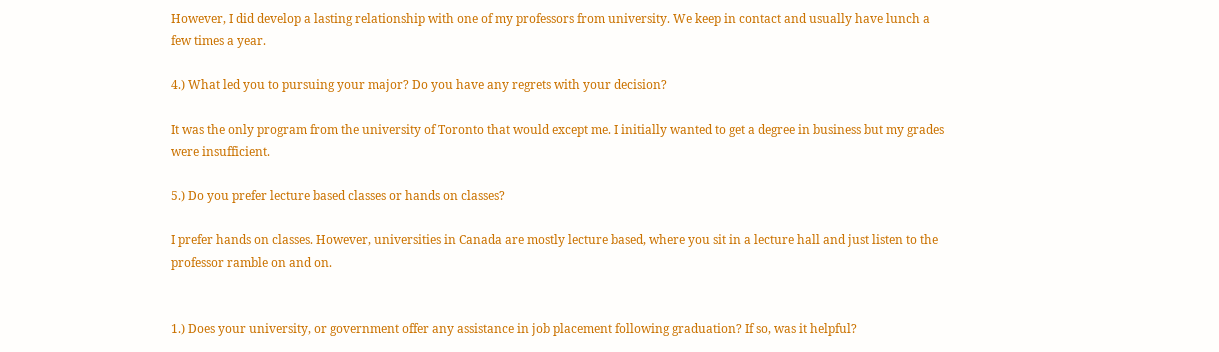However, I did develop a lasting relationship with one of my professors from university. We keep in contact and usually have lunch a few times a year.

4.) What led you to pursuing your major? Do you have any regrets with your decision?

It was the only program from the university of Toronto that would except me. I initially wanted to get a degree in business but my grades were insufficient.

5.) Do you prefer lecture based classes or hands on classes?

I prefer hands on classes. However, universities in Canada are mostly lecture based, where you sit in a lecture hall and just listen to the professor ramble on and on.


1.) Does your university, or government offer any assistance in job placement following graduation? If so, was it helpful?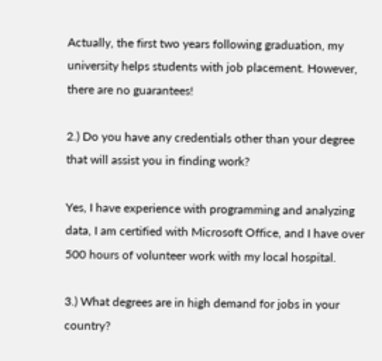Actually, the first two years following graduation, my university helps students with job placement. However, there are no guarantees!

2.) Do you have any credentials other than your degree that will assist you in finding work?

Yes, I have experience with programming and analyzing data, I am certified with Microsoft Office, and I have over 500 hours of volunteer work with my local hospital.

3.) What degrees are in high demand for jobs in your country?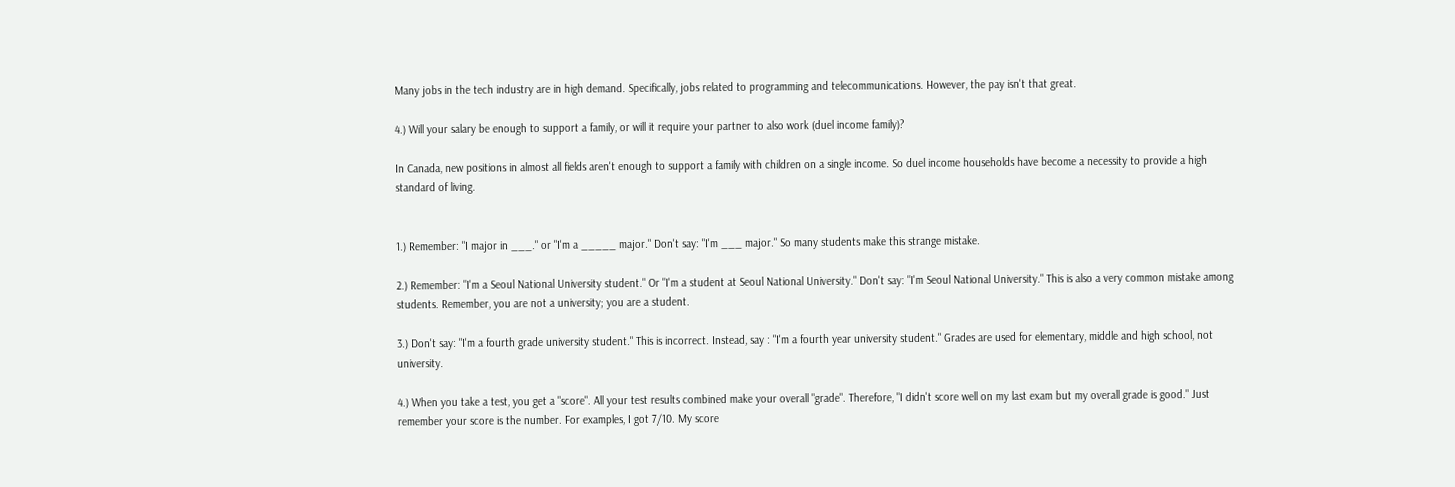Many jobs in the tech industry are in high demand. Specifically, jobs related to programming and telecommunications. However, the pay isn't that great.

4.) Will your salary be enough to support a family, or will it require your partner to also work (duel income family)?

In Canada, new positions in almost all fields aren't enough to support a family with children on a single income. So duel income households have become a necessity to provide a high standard of living.


1.) Remember: "I major in ___." or "I'm a _____ major." Don't say: "I'm ___ major." So many students make this strange mistake.

2.) Remember: "I'm a Seoul National University student." Or "I'm a student at Seoul National University." Don't say: "I'm Seoul National University." This is also a very common mistake among students. Remember, you are not a university; you are a student.

3.) Don't say: "I'm a fourth grade university student." This is incorrect. Instead, say : "I'm a fourth year university student." Grades are used for elementary, middle and high school, not university.

4.) When you take a test, you get a "score". All your test results combined make your overall "grade". Therefore, "I didn't score well on my last exam but my overall grade is good." Just remember your score is the number. For examples, I got 7/10. My score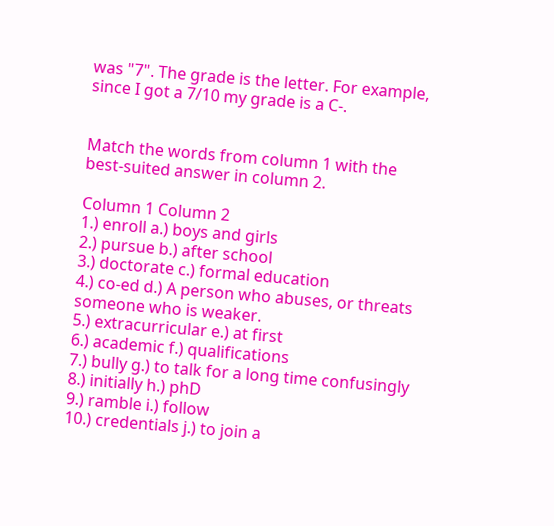was "7". The grade is the letter. For example, since I got a 7/10 my grade is a C-.


Match the words from column 1 with the best-suited answer in column 2.

Column 1 Column 2
1.) enroll a.) boys and girls
2.) pursue b.) after school
3.) doctorate c.) formal education
4.) co-ed d.) A person who abuses, or threats someone who is weaker.
5.) extracurricular e.) at first
6.) academic f.) qualifications
7.) bully g.) to talk for a long time confusingly
8.) initially h.) phD
9.) ramble i.) follow
10.) credentials j.) to join a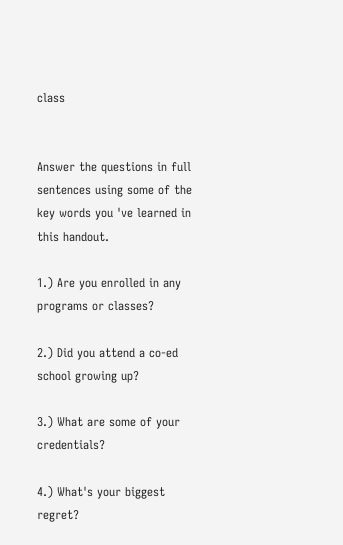class


Answer the questions in full sentences using some of the key words you 've learned in this handout.

1.) Are you enrolled in any programs or classes?

2.) Did you attend a co-ed school growing up?

3.) What are some of your credentials?

4.) What's your biggest regret?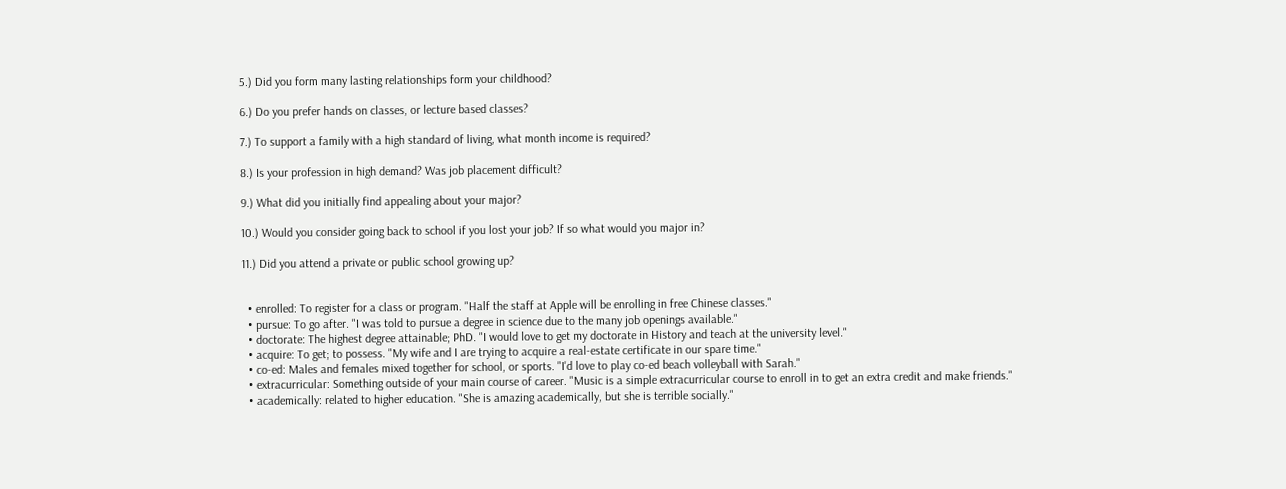5.) Did you form many lasting relationships form your childhood?

6.) Do you prefer hands on classes, or lecture based classes?

7.) To support a family with a high standard of living, what month income is required?

8.) Is your profession in high demand? Was job placement difficult?

9.) What did you initially find appealing about your major?

10.) Would you consider going back to school if you lost your job? If so what would you major in?

11.) Did you attend a private or public school growing up?


  • enrolled: To register for a class or program. "Half the staff at Apple will be enrolling in free Chinese classes."
  • pursue: To go after. "I was told to pursue a degree in science due to the many job openings available."
  • doctorate: The highest degree attainable; PhD. "I would love to get my doctorate in History and teach at the university level."
  • acquire: To get; to possess. "My wife and I are trying to acquire a real-estate certificate in our spare time."
  • co-ed: Males and females mixed together for school, or sports. "I'd love to play co-ed beach volleyball with Sarah."
  • extracurricular: Something outside of your main course of career. "Music is a simple extracurricular course to enroll in to get an extra credit and make friends."
  • academically: related to higher education. "She is amazing academically, but she is terrible socially."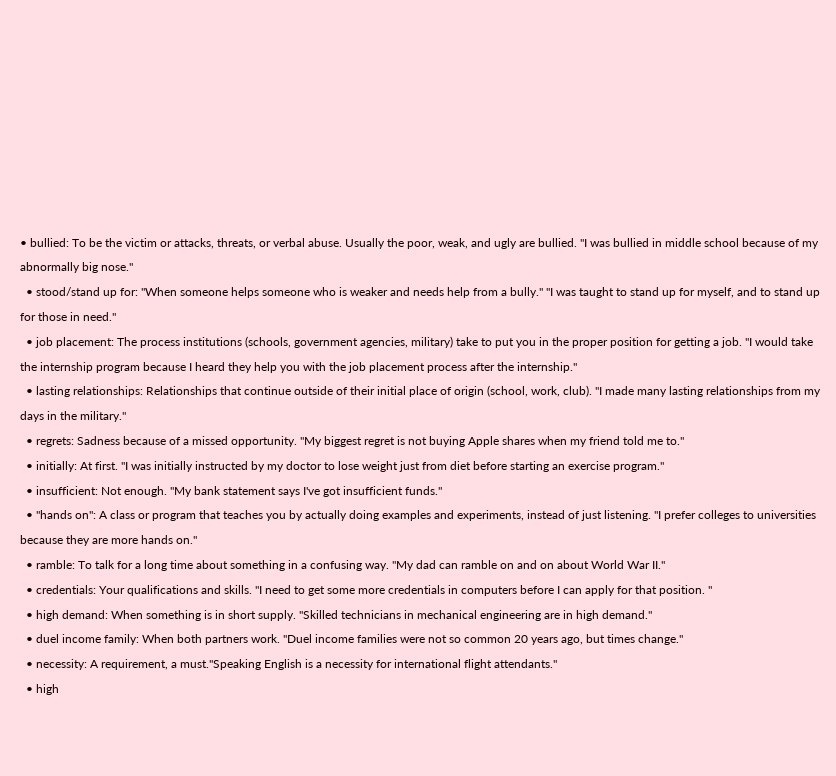• bullied: To be the victim or attacks, threats, or verbal abuse. Usually the poor, weak, and ugly are bullied. "I was bullied in middle school because of my abnormally big nose."
  • stood/stand up for: "When someone helps someone who is weaker and needs help from a bully." "I was taught to stand up for myself, and to stand up for those in need."
  • job placement: The process institutions (schools, government agencies, military) take to put you in the proper position for getting a job. "I would take the internship program because I heard they help you with the job placement process after the internship."
  • lasting relationships: Relationships that continue outside of their initial place of origin (school, work, club). "I made many lasting relationships from my days in the military."
  • regrets: Sadness because of a missed opportunity. "My biggest regret is not buying Apple shares when my friend told me to."
  • initially: At first. "I was initially instructed by my doctor to lose weight just from diet before starting an exercise program."
  • insufficient: Not enough. "My bank statement says I've got insufficient funds."
  • "hands on": A class or program that teaches you by actually doing examples and experiments, instead of just listening. "I prefer colleges to universities because they are more hands on."
  • ramble: To talk for a long time about something in a confusing way. "My dad can ramble on and on about World War II."
  • credentials: Your qualifications and skills. "I need to get some more credentials in computers before I can apply for that position. "
  • high demand: When something is in short supply. "Skilled technicians in mechanical engineering are in high demand."
  • duel income family: When both partners work. "Duel income families were not so common 20 years ago, but times change."
  • necessity: A requirement, a must."Speaking English is a necessity for international flight attendants."
  • high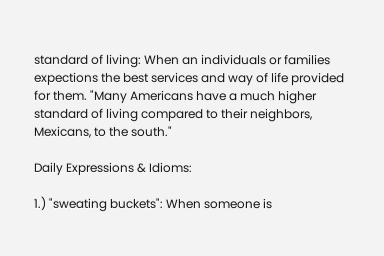standard of living: When an individuals or families expections the best services and way of life provided for them. "Many Americans have a much higher standard of living compared to their neighbors, Mexicans, to the south."

Daily Expressions & Idioms:

1.) "sweating buckets": When someone is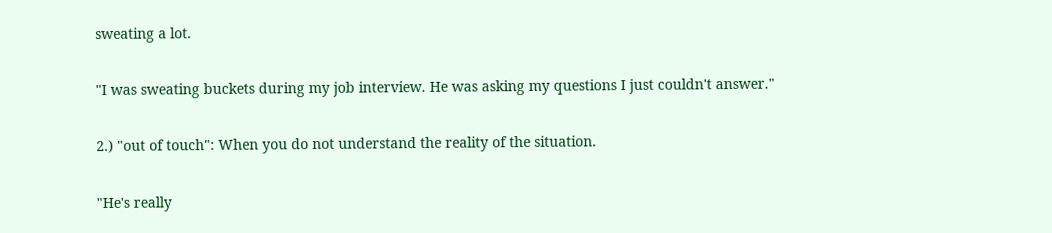sweating a lot.

"I was sweating buckets during my job interview. He was asking my questions I just couldn't answer."

2.) "out of touch": When you do not understand the reality of the situation.

"He's really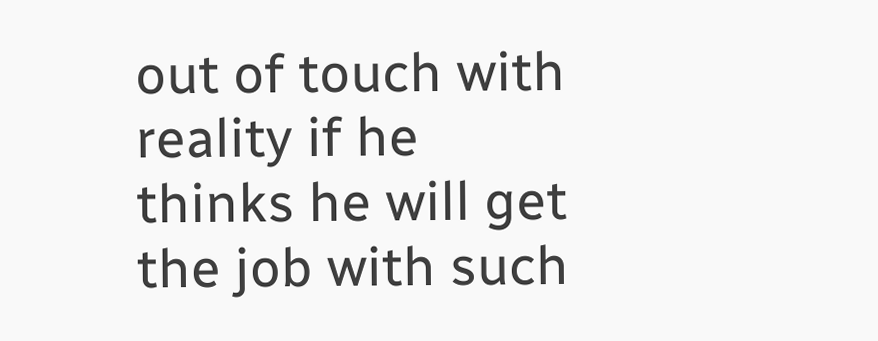out of touch with reality if he thinks he will get the job with such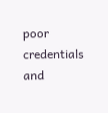poor credentials and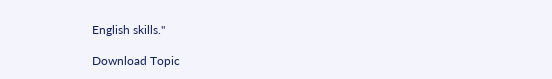English skills."

Download Topic